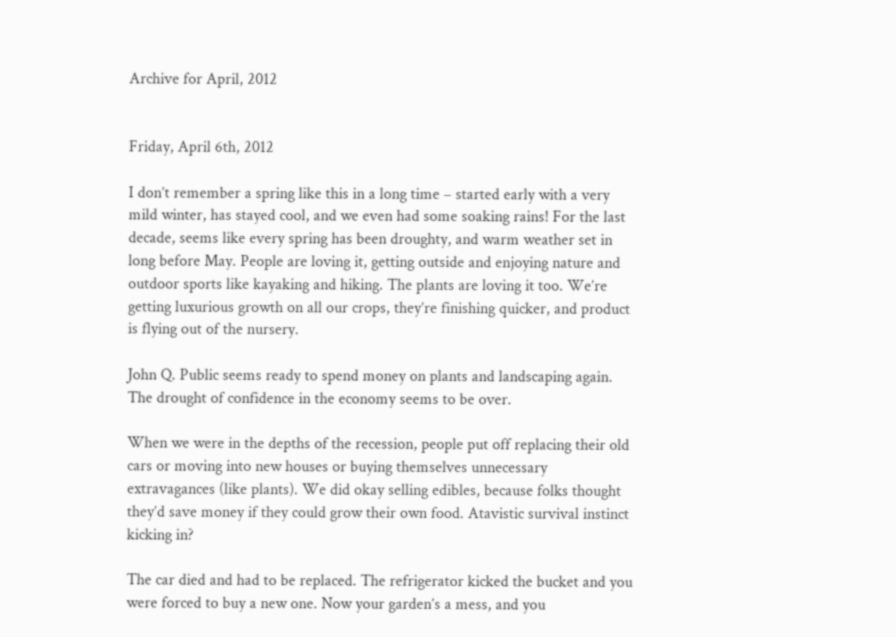Archive for April, 2012


Friday, April 6th, 2012

I don’t remember a spring like this in a long time – started early with a very mild winter, has stayed cool, and we even had some soaking rains! For the last decade, seems like every spring has been droughty, and warm weather set in long before May. People are loving it, getting outside and enjoying nature and outdoor sports like kayaking and hiking. The plants are loving it too. We’re getting luxurious growth on all our crops, they’re finishing quicker, and product is flying out of the nursery.

John Q. Public seems ready to spend money on plants and landscaping again. The drought of confidence in the economy seems to be over.

When we were in the depths of the recession, people put off replacing their old cars or moving into new houses or buying themselves unnecessary extravagances (like plants). We did okay selling edibles, because folks thought they’d save money if they could grow their own food. Atavistic survival instinct kicking in?

The car died and had to be replaced. The refrigerator kicked the bucket and you were forced to buy a new one. Now your garden’s a mess, and you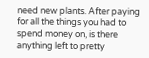need new plants. After paying for all the things you had to spend money on, is there anything left to pretty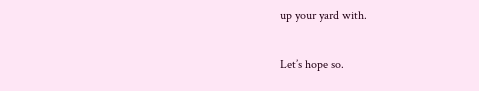up your yard with.

Let’s hope so.